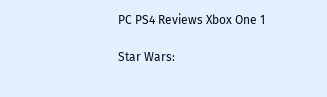PC PS4 Reviews Xbox One 1

Star Wars: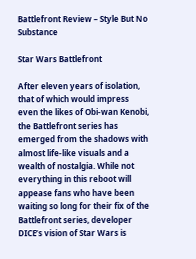Battlefront Review – Style But No Substance

Star Wars Battlefront

After eleven years of isolation, that of which would impress even the likes of Obi-wan Kenobi, the Battlefront series has emerged from the shadows with almost life-like visuals and a wealth of nostalgia. While not everything in this reboot will appease fans who have been waiting so long for their fix of the Battlefront series, developer DICE’s vision of Star Wars is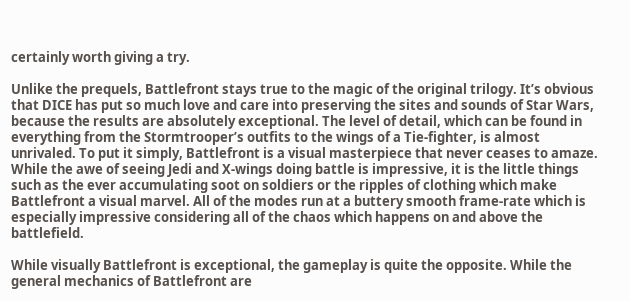certainly worth giving a try.

Unlike the prequels, Battlefront stays true to the magic of the original trilogy. It’s obvious that DICE has put so much love and care into preserving the sites and sounds of Star Wars, because the results are absolutely exceptional. The level of detail, which can be found in everything from the Stormtrooper’s outfits to the wings of a Tie-fighter, is almost unrivaled. To put it simply, Battlefront is a visual masterpiece that never ceases to amaze. While the awe of seeing Jedi and X-wings doing battle is impressive, it is the little things such as the ever accumulating soot on soldiers or the ripples of clothing which make Battlefront a visual marvel. All of the modes run at a buttery smooth frame-rate which is especially impressive considering all of the chaos which happens on and above the battlefield.

While visually Battlefront is exceptional, the gameplay is quite the opposite. While the general mechanics of Battlefront are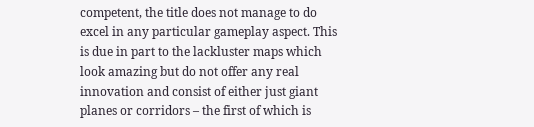competent, the title does not manage to do excel in any particular gameplay aspect. This is due in part to the lackluster maps which look amazing but do not offer any real innovation and consist of either just giant planes or corridors – the first of which is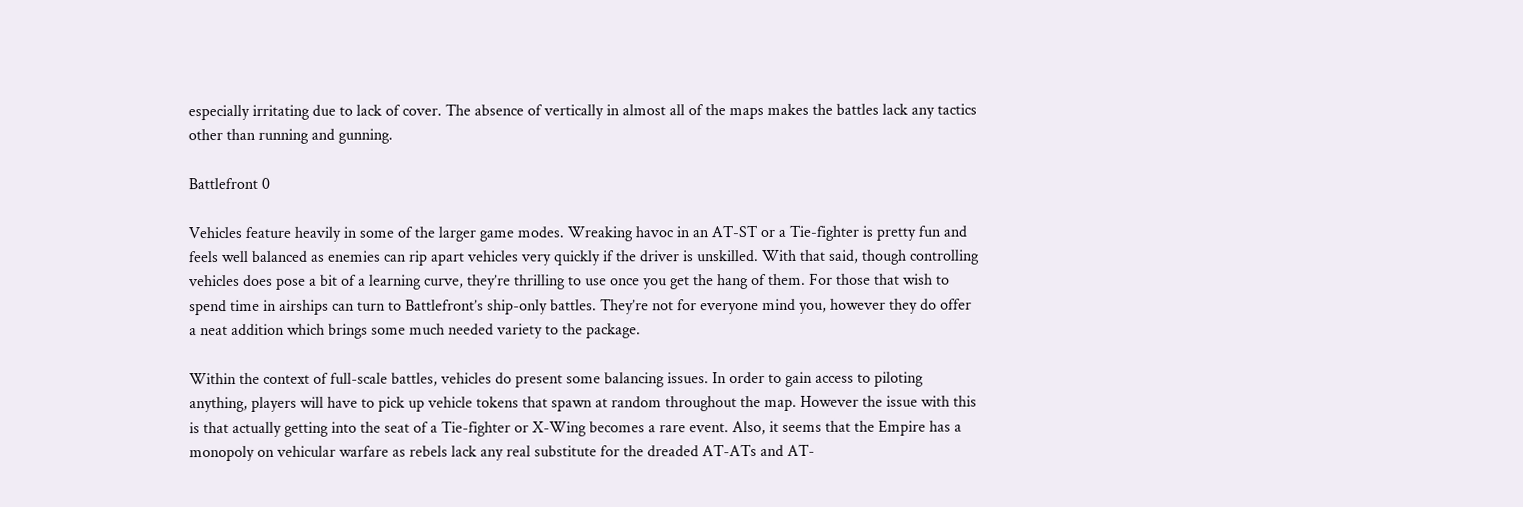especially irritating due to lack of cover. The absence of vertically in almost all of the maps makes the battles lack any tactics other than running and gunning.

Battlefront 0

Vehicles feature heavily in some of the larger game modes. Wreaking havoc in an AT-ST or a Tie-fighter is pretty fun and feels well balanced as enemies can rip apart vehicles very quickly if the driver is unskilled. With that said, though controlling vehicles does pose a bit of a learning curve, they’re thrilling to use once you get the hang of them. For those that wish to spend time in airships can turn to Battlefront’s ship-only battles. They’re not for everyone mind you, however they do offer a neat addition which brings some much needed variety to the package.

Within the context of full-scale battles, vehicles do present some balancing issues. In order to gain access to piloting anything, players will have to pick up vehicle tokens that spawn at random throughout the map. However the issue with this is that actually getting into the seat of a Tie-fighter or X-Wing becomes a rare event. Also, it seems that the Empire has a monopoly on vehicular warfare as rebels lack any real substitute for the dreaded AT-ATs and AT-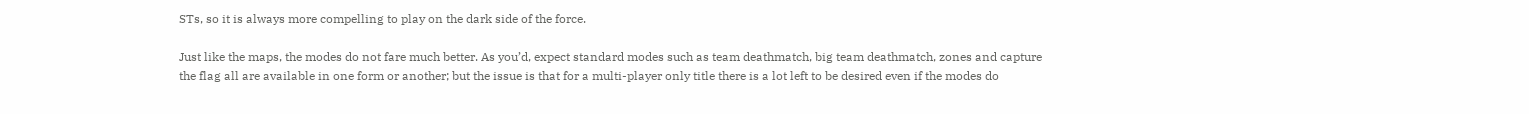STs, so it is always more compelling to play on the dark side of the force.

Just like the maps, the modes do not fare much better. As you’d, expect standard modes such as team deathmatch, big team deathmatch, zones and capture the flag all are available in one form or another; but the issue is that for a multi-player only title there is a lot left to be desired even if the modes do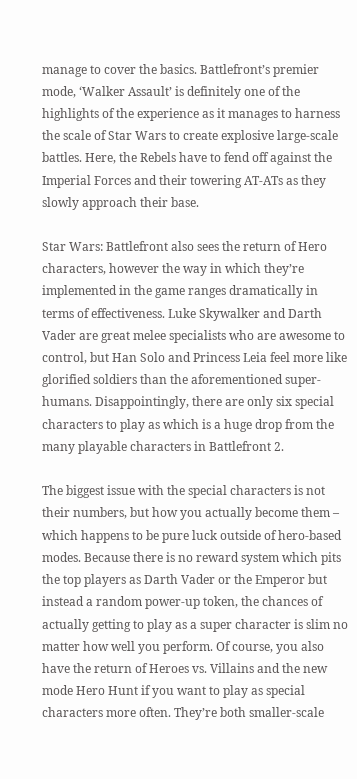manage to cover the basics. Battlefront’s premier mode, ‘Walker Assault’ is definitely one of the highlights of the experience as it manages to harness the scale of Star Wars to create explosive large-scale battles. Here, the Rebels have to fend off against the Imperial Forces and their towering AT-ATs as they slowly approach their base.

Star Wars: Battlefront also sees the return of Hero characters, however the way in which they’re implemented in the game ranges dramatically in terms of effectiveness. Luke Skywalker and Darth Vader are great melee specialists who are awesome to control, but Han Solo and Princess Leia feel more like glorified soldiers than the aforementioned super-humans. Disappointingly, there are only six special characters to play as which is a huge drop from the many playable characters in Battlefront 2.

The biggest issue with the special characters is not their numbers, but how you actually become them – which happens to be pure luck outside of hero-based modes. Because there is no reward system which pits the top players as Darth Vader or the Emperor but instead a random power-up token, the chances of actually getting to play as a super character is slim no matter how well you perform. Of course, you also have the return of Heroes vs. Villains and the new mode Hero Hunt if you want to play as special characters more often. They’re both smaller-scale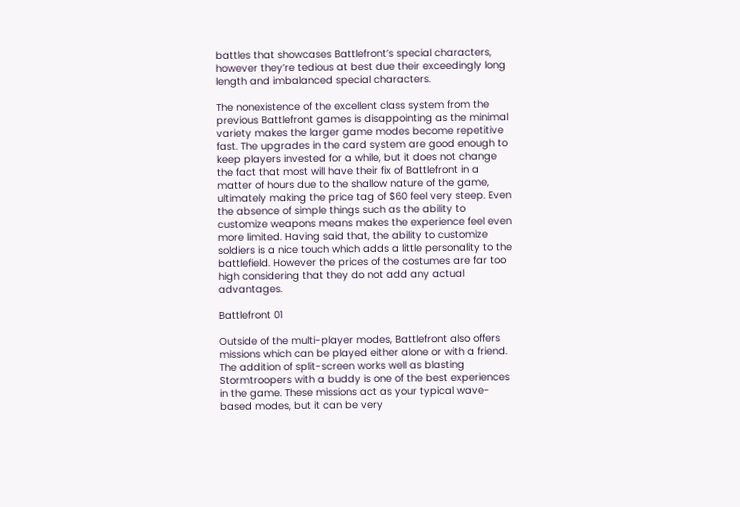battles that showcases Battlefront’s special characters, however they’re tedious at best due their exceedingly long length and imbalanced special characters.

The nonexistence of the excellent class system from the previous Battlefront games is disappointing as the minimal variety makes the larger game modes become repetitive fast. The upgrades in the card system are good enough to keep players invested for a while, but it does not change the fact that most will have their fix of Battlefront in a matter of hours due to the shallow nature of the game, ultimately making the price tag of $60 feel very steep. Even the absence of simple things such as the ability to customize weapons means makes the experience feel even more limited. Having said that, the ability to customize soldiers is a nice touch which adds a little personality to the battlefield. However the prices of the costumes are far too high considering that they do not add any actual advantages.

Battlefront 01

Outside of the multi-player modes, Battlefront also offers missions which can be played either alone or with a friend. The addition of split-screen works well as blasting Stormtroopers with a buddy is one of the best experiences in the game. These missions act as your typical wave-based modes, but it can be very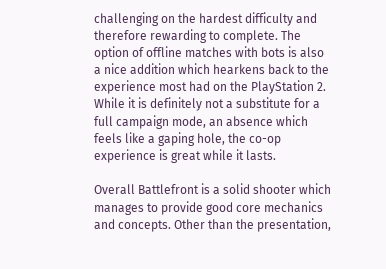challenging on the hardest difficulty and therefore rewarding to complete. The option of offline matches with bots is also a nice addition which hearkens back to the experience most had on the PlayStation 2. While it is definitely not a substitute for a full campaign mode, an absence which feels like a gaping hole, the co-op experience is great while it lasts.

Overall Battlefront is a solid shooter which manages to provide good core mechanics and concepts. Other than the presentation,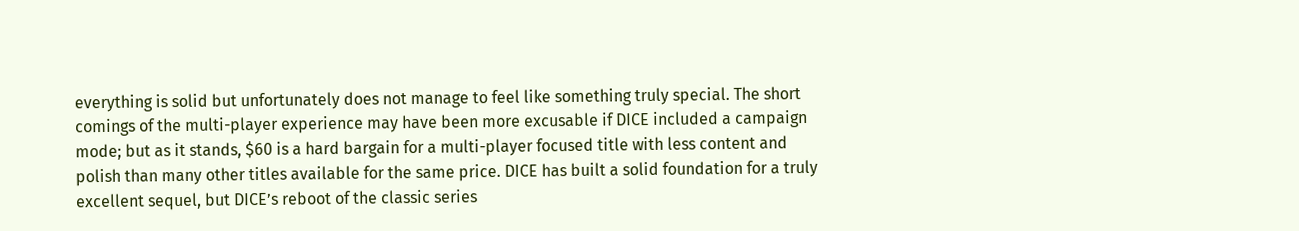everything is solid but unfortunately does not manage to feel like something truly special. The short comings of the multi-player experience may have been more excusable if DICE included a campaign mode; but as it stands, $60 is a hard bargain for a multi-player focused title with less content and polish than many other titles available for the same price. DICE has built a solid foundation for a truly excellent sequel, but DICE’s reboot of the classic series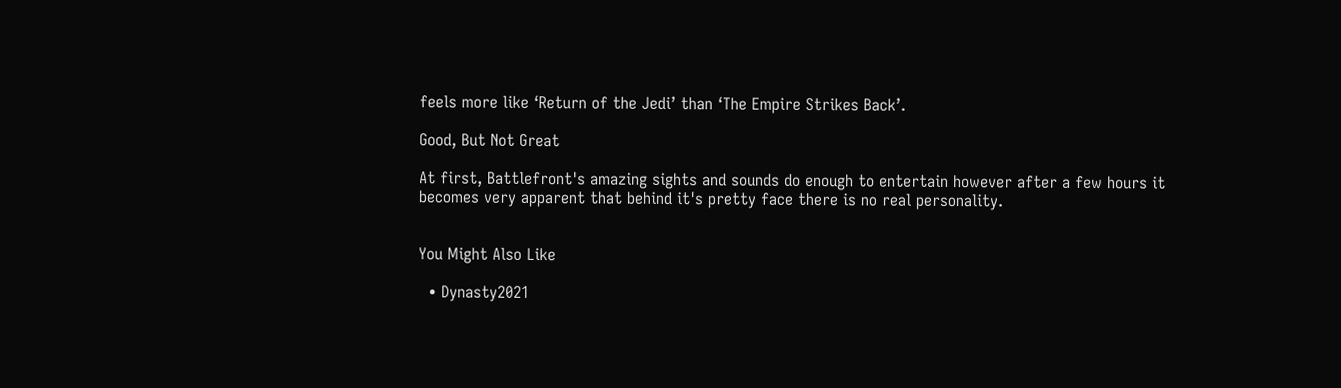feels more like ‘Return of the Jedi’ than ‘The Empire Strikes Back’.

Good, But Not Great

At first, Battlefront's amazing sights and sounds do enough to entertain however after a few hours it becomes very apparent that behind it's pretty face there is no real personality.


You Might Also Like

  • Dynasty2021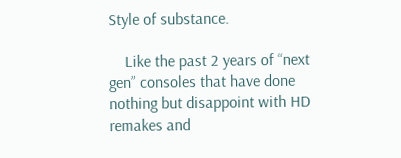Style of substance.

    Like the past 2 years of “next gen” consoles that have done nothing but disappoint with HD remakes and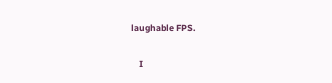laughable FPS.

    I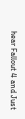hear Fallout 4 and Just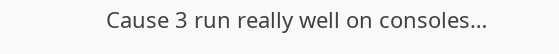Cause 3 run really well on consoles…